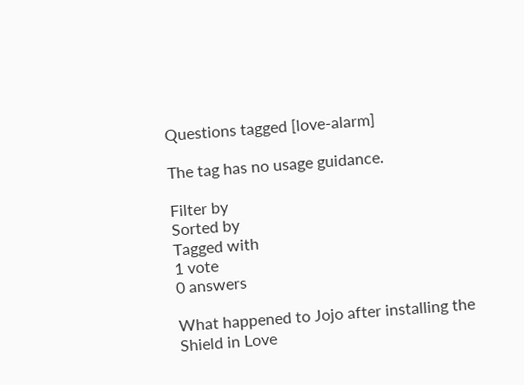Questions tagged [love-alarm]

The tag has no usage guidance.

Filter by
Sorted by
Tagged with
1 vote
0 answers

What happened to Jojo after installing the Shield in Love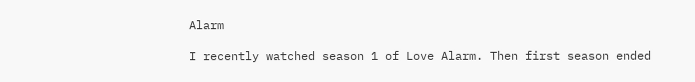Alarm

I recently watched season 1 of Love Alarm. Then first season ended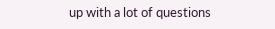up with a lot of questions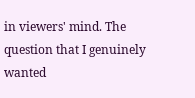in viewers' mind. The question that I genuinely wanted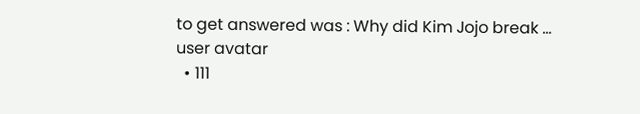to get answered was : Why did Kim Jojo break ...
user avatar
  • 111